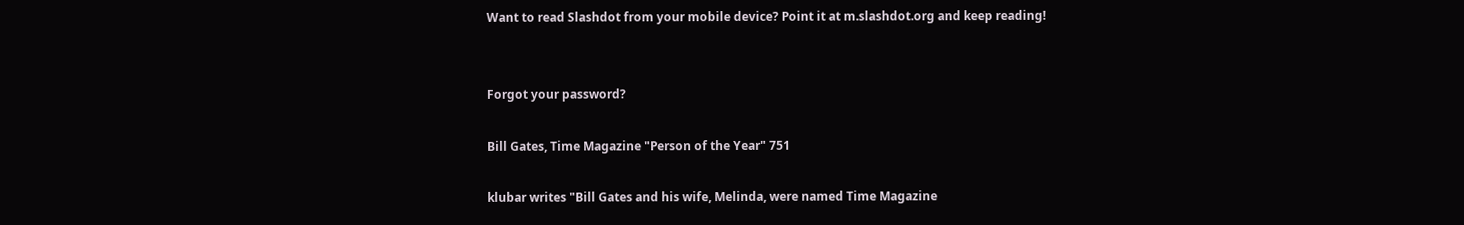Want to read Slashdot from your mobile device? Point it at m.slashdot.org and keep reading!


Forgot your password?

Bill Gates, Time Magazine "Person of the Year" 751

klubar writes "Bill Gates and his wife, Melinda, were named Time Magazine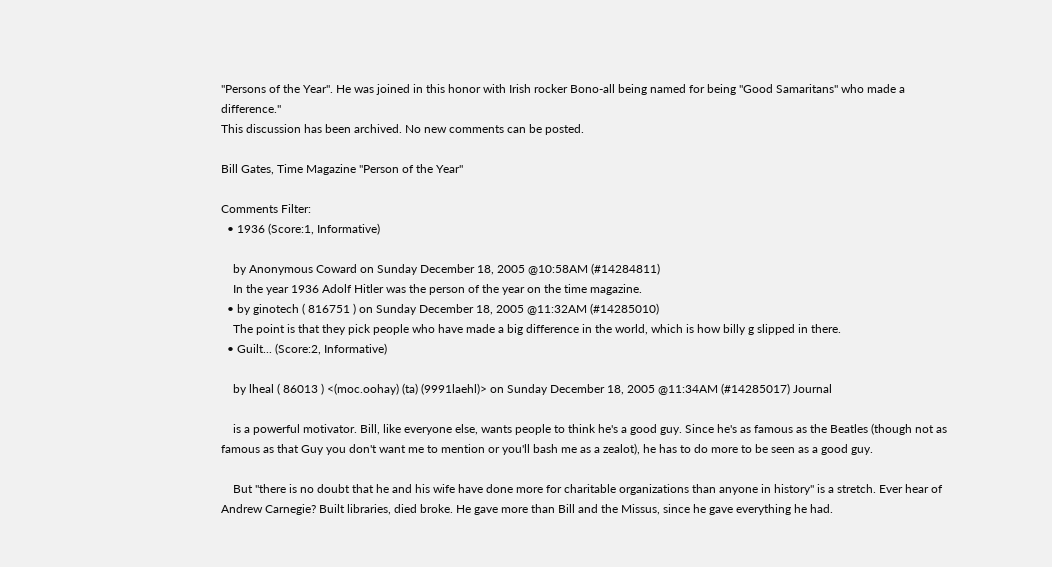"Persons of the Year". He was joined in this honor with Irish rocker Bono-all being named for being "Good Samaritans" who made a difference."
This discussion has been archived. No new comments can be posted.

Bill Gates, Time Magazine "Person of the Year"

Comments Filter:
  • 1936 (Score:1, Informative)

    by Anonymous Coward on Sunday December 18, 2005 @10:58AM (#14284811)
    In the year 1936 Adolf Hitler was the person of the year on the time magazine.
  • by ginotech ( 816751 ) on Sunday December 18, 2005 @11:32AM (#14285010)
    The point is that they pick people who have made a big difference in the world, which is how billy g slipped in there.
  • Guilt... (Score:2, Informative)

    by lheal ( 86013 ) <(moc.oohay) (ta) (9991laehl)> on Sunday December 18, 2005 @11:34AM (#14285017) Journal

    is a powerful motivator. Bill, like everyone else, wants people to think he's a good guy. Since he's as famous as the Beatles (though not as famous as that Guy you don't want me to mention or you'll bash me as a zealot), he has to do more to be seen as a good guy.

    But "there is no doubt that he and his wife have done more for charitable organizations than anyone in history" is a stretch. Ever hear of Andrew Carnegie? Built libraries, died broke. He gave more than Bill and the Missus, since he gave everything he had.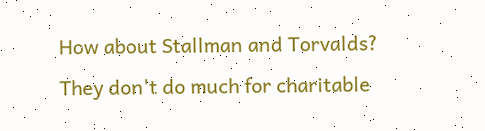How about Stallman and Torvalds? They don't do much for charitable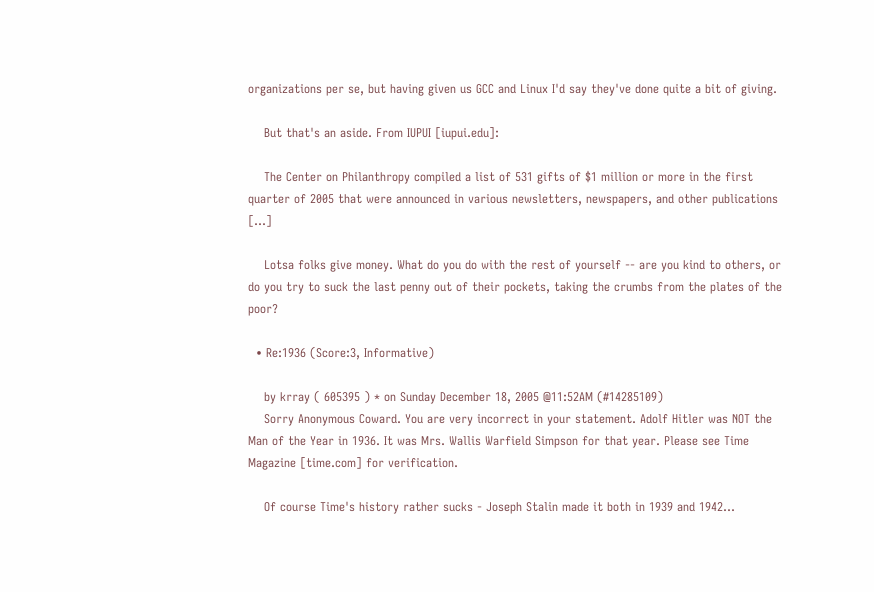organizations per se, but having given us GCC and Linux I'd say they've done quite a bit of giving.

    But that's an aside. From IUPUI [iupui.edu]:

    The Center on Philanthropy compiled a list of 531 gifts of $1 million or more in the first quarter of 2005 that were announced in various newsletters, newspapers, and other publications [...]

    Lotsa folks give money. What do you do with the rest of yourself -- are you kind to others, or do you try to suck the last penny out of their pockets, taking the crumbs from the plates of the poor?

  • Re:1936 (Score:3, Informative)

    by krray ( 605395 ) * on Sunday December 18, 2005 @11:52AM (#14285109)
    Sorry Anonymous Coward. You are very incorrect in your statement. Adolf Hitler was NOT the Man of the Year in 1936. It was Mrs. Wallis Warfield Simpson for that year. Please see Time Magazine [time.com] for verification.

    Of course Time's history rather sucks - Joseph Stalin made it both in 1939 and 1942...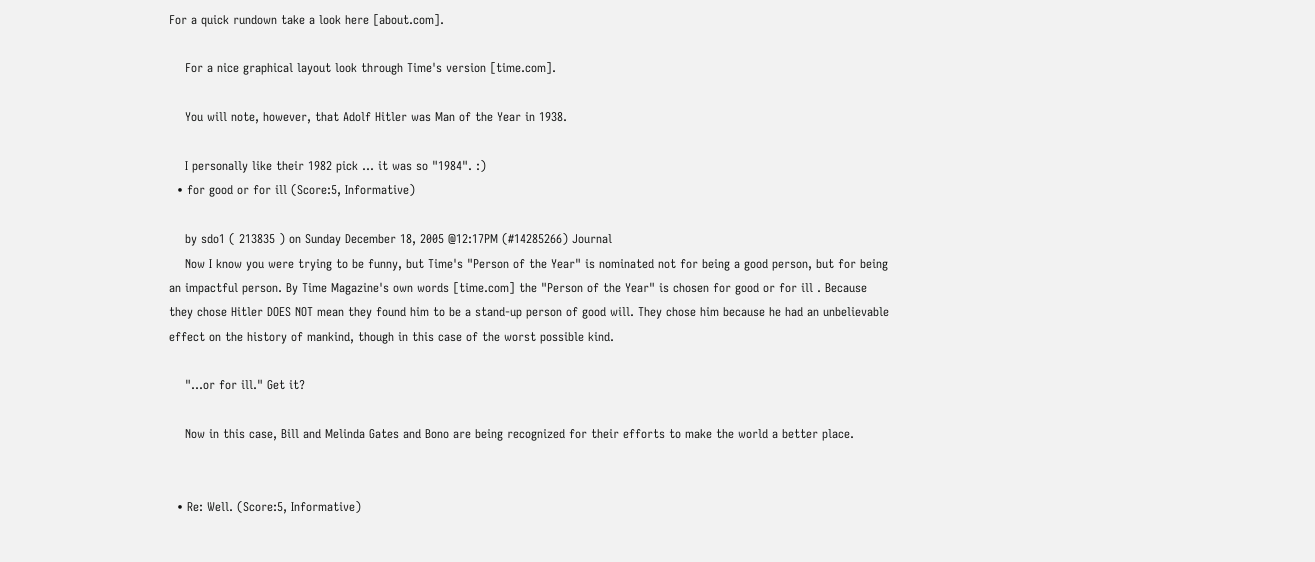For a quick rundown take a look here [about.com].

    For a nice graphical layout look through Time's version [time.com].

    You will note, however, that Adolf Hitler was Man of the Year in 1938.

    I personally like their 1982 pick ... it was so "1984". :)
  • for good or for ill (Score:5, Informative)

    by sdo1 ( 213835 ) on Sunday December 18, 2005 @12:17PM (#14285266) Journal
    Now I know you were trying to be funny, but Time's "Person of the Year" is nominated not for being a good person, but for being an impactful person. By Time Magazine's own words [time.com] the "Person of the Year" is chosen for good or for ill . Because they chose Hitler DOES NOT mean they found him to be a stand-up person of good will. They chose him because he had an unbelievable effect on the history of mankind, though in this case of the worst possible kind.

    "...or for ill." Get it?

    Now in this case, Bill and Melinda Gates and Bono are being recognized for their efforts to make the world a better place.


  • Re: Well. (Score:5, Informative)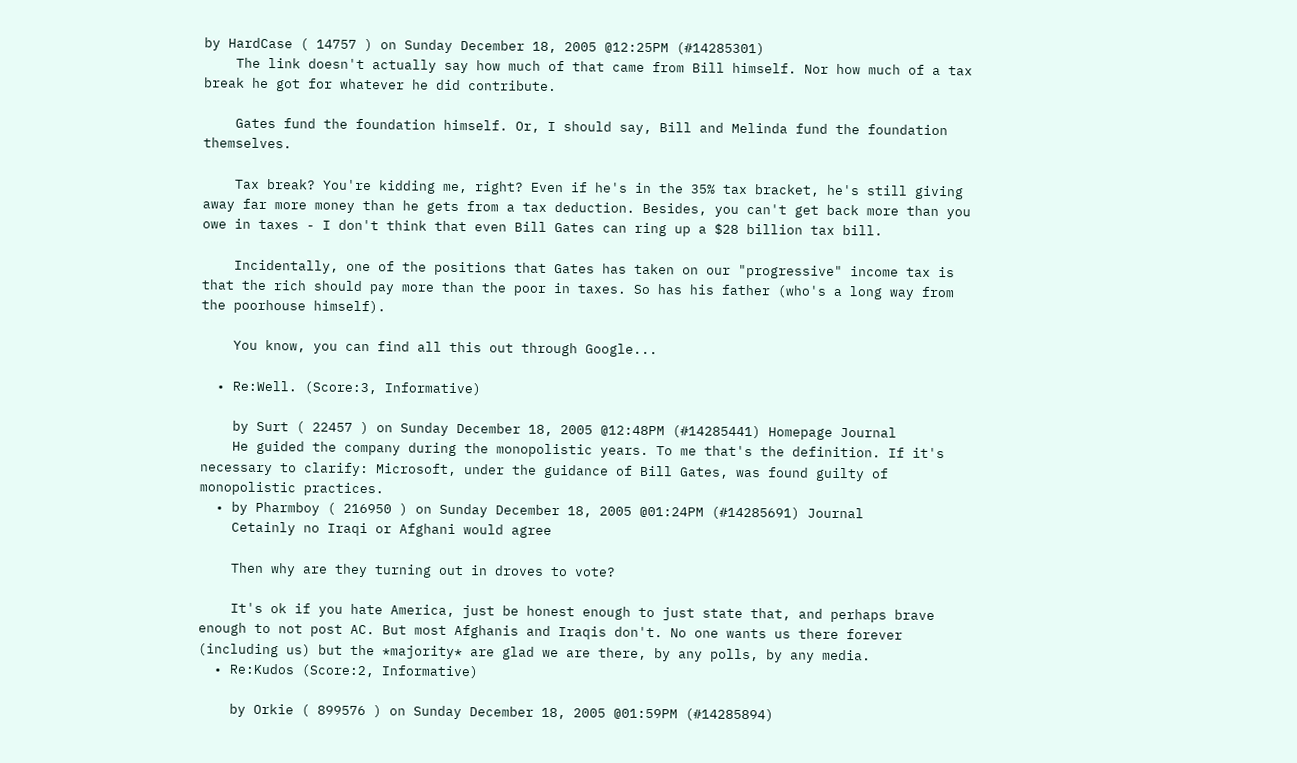by HardCase ( 14757 ) on Sunday December 18, 2005 @12:25PM (#14285301)
    The link doesn't actually say how much of that came from Bill himself. Nor how much of a tax break he got for whatever he did contribute.

    Gates fund the foundation himself. Or, I should say, Bill and Melinda fund the foundation themselves.

    Tax break? You're kidding me, right? Even if he's in the 35% tax bracket, he's still giving away far more money than he gets from a tax deduction. Besides, you can't get back more than you owe in taxes - I don't think that even Bill Gates can ring up a $28 billion tax bill.

    Incidentally, one of the positions that Gates has taken on our "progressive" income tax is that the rich should pay more than the poor in taxes. So has his father (who's a long way from the poorhouse himself).

    You know, you can find all this out through Google...

  • Re:Well. (Score:3, Informative)

    by Surt ( 22457 ) on Sunday December 18, 2005 @12:48PM (#14285441) Homepage Journal
    He guided the company during the monopolistic years. To me that's the definition. If it's necessary to clarify: Microsoft, under the guidance of Bill Gates, was found guilty of monopolistic practices.
  • by Pharmboy ( 216950 ) on Sunday December 18, 2005 @01:24PM (#14285691) Journal
    Cetainly no Iraqi or Afghani would agree

    Then why are they turning out in droves to vote?

    It's ok if you hate America, just be honest enough to just state that, and perhaps brave enough to not post AC. But most Afghanis and Iraqis don't. No one wants us there forever (including us) but the *majority* are glad we are there, by any polls, by any media.
  • Re:Kudos (Score:2, Informative)

    by Orkie ( 899576 ) on Sunday December 18, 2005 @01:59PM (#14285894)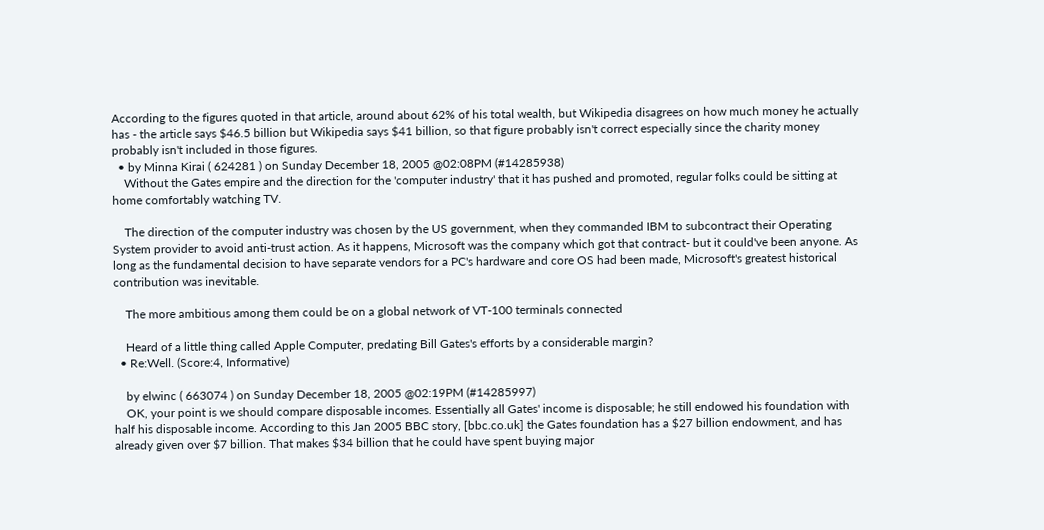According to the figures quoted in that article, around about 62% of his total wealth, but Wikipedia disagrees on how much money he actually has - the article says $46.5 billion but Wikipedia says $41 billion, so that figure probably isn't correct especially since the charity money probably isn't included in those figures.
  • by Minna Kirai ( 624281 ) on Sunday December 18, 2005 @02:08PM (#14285938)
    Without the Gates empire and the direction for the 'computer industry' that it has pushed and promoted, regular folks could be sitting at home comfortably watching TV.

    The direction of the computer industry was chosen by the US government, when they commanded IBM to subcontract their Operating System provider to avoid anti-trust action. As it happens, Microsoft was the company which got that contract- but it could've been anyone. As long as the fundamental decision to have separate vendors for a PC's hardware and core OS had been made, Microsoft's greatest historical contribution was inevitable.

    The more ambitious among them could be on a global network of VT-100 terminals connected

    Heard of a little thing called Apple Computer, predating Bill Gates's efforts by a considerable margin?
  • Re:Well. (Score:4, Informative)

    by elwinc ( 663074 ) on Sunday December 18, 2005 @02:19PM (#14285997)
    OK, your point is we should compare disposable incomes. Essentially all Gates' income is disposable; he still endowed his foundation with half his disposable income. According to this Jan 2005 BBC story, [bbc.co.uk] the Gates foundation has a $27 billion endowment, and has already given over $7 billion. That makes $34 billion that he could have spent buying major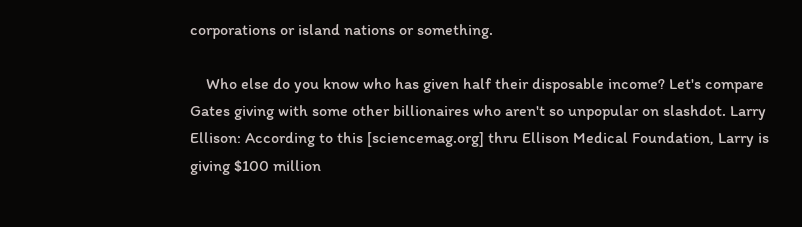corporations or island nations or something.

    Who else do you know who has given half their disposable income? Let's compare Gates giving with some other billionaires who aren't so unpopular on slashdot. Larry Ellison: According to this [sciencemag.org] thru Ellison Medical Foundation, Larry is giving $100 million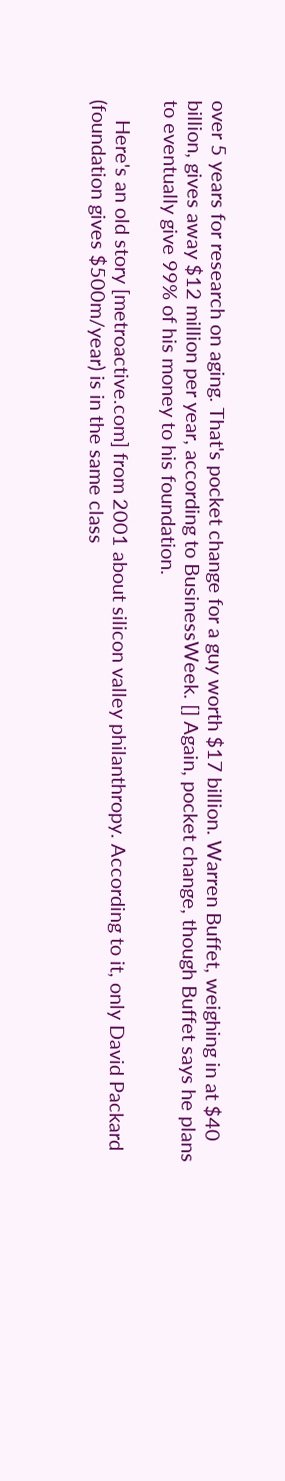over 5 years for research on aging. That's pocket change for a guy worth $17 billion. Warren Buffet, weighing in at $40 billion, gives away $12 million per year, according to BusinessWeek. [] Again, pocket change, though Buffet says he plans to eventually give 99% of his money to his foundation.

    Here's an old story [metroactive.com] from 2001 about silicon valley philanthropy. According to it, only David Packard (foundation gives $500m/year) is in the same class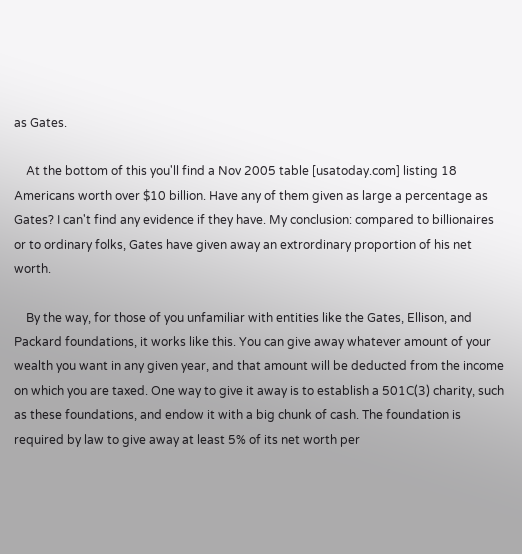as Gates.

    At the bottom of this you'll find a Nov 2005 table [usatoday.com] listing 18 Americans worth over $10 billion. Have any of them given as large a percentage as Gates? I can't find any evidence if they have. My conclusion: compared to billionaires or to ordinary folks, Gates have given away an extrordinary proportion of his net worth.

    By the way, for those of you unfamiliar with entities like the Gates, Ellison, and Packard foundations, it works like this. You can give away whatever amount of your wealth you want in any given year, and that amount will be deducted from the income on which you are taxed. One way to give it away is to establish a 501C(3) charity, such as these foundations, and endow it with a big chunk of cash. The foundation is required by law to give away at least 5% of its net worth per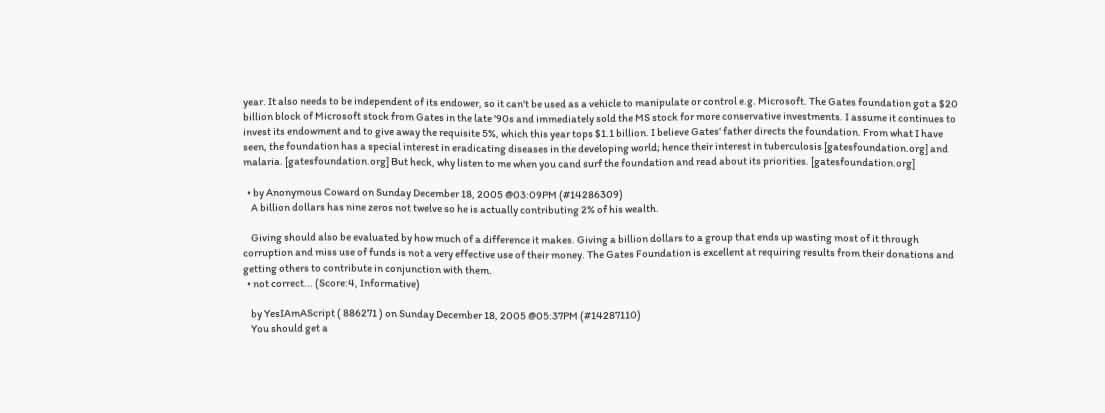year. It also needs to be independent of its endower, so it can't be used as a vehicle to manipulate or control e.g. Microsoft. The Gates foundation got a $20 billion block of Microsoft stock from Gates in the late '90s and immediately sold the MS stock for more conservative investments. I assume it continues to invest its endowment and to give away the requisite 5%, which this year tops $1.1 billion. I believe Gates' father directs the foundation. From what I have seen, the foundation has a special interest in eradicating diseases in the developing world; hence their interest in tuberculosis [gatesfoundation.org] and malaria. [gatesfoundation.org] But heck, why listen to me when you cand surf the foundation and read about its priorities. [gatesfoundation.org]

  • by Anonymous Coward on Sunday December 18, 2005 @03:09PM (#14286309)
    A billion dollars has nine zeros not twelve so he is actually contributing 2% of his wealth.

    Giving should also be evaluated by how much of a difference it makes. Giving a billion dollars to a group that ends up wasting most of it through corruption and miss use of funds is not a very effective use of their money. The Gates Foundation is excellent at requiring results from their donations and getting others to contribute in conjunction with them.
  • not correct... (Score:4, Informative)

    by YesIAmAScript ( 886271 ) on Sunday December 18, 2005 @05:37PM (#14287110)
    You should get a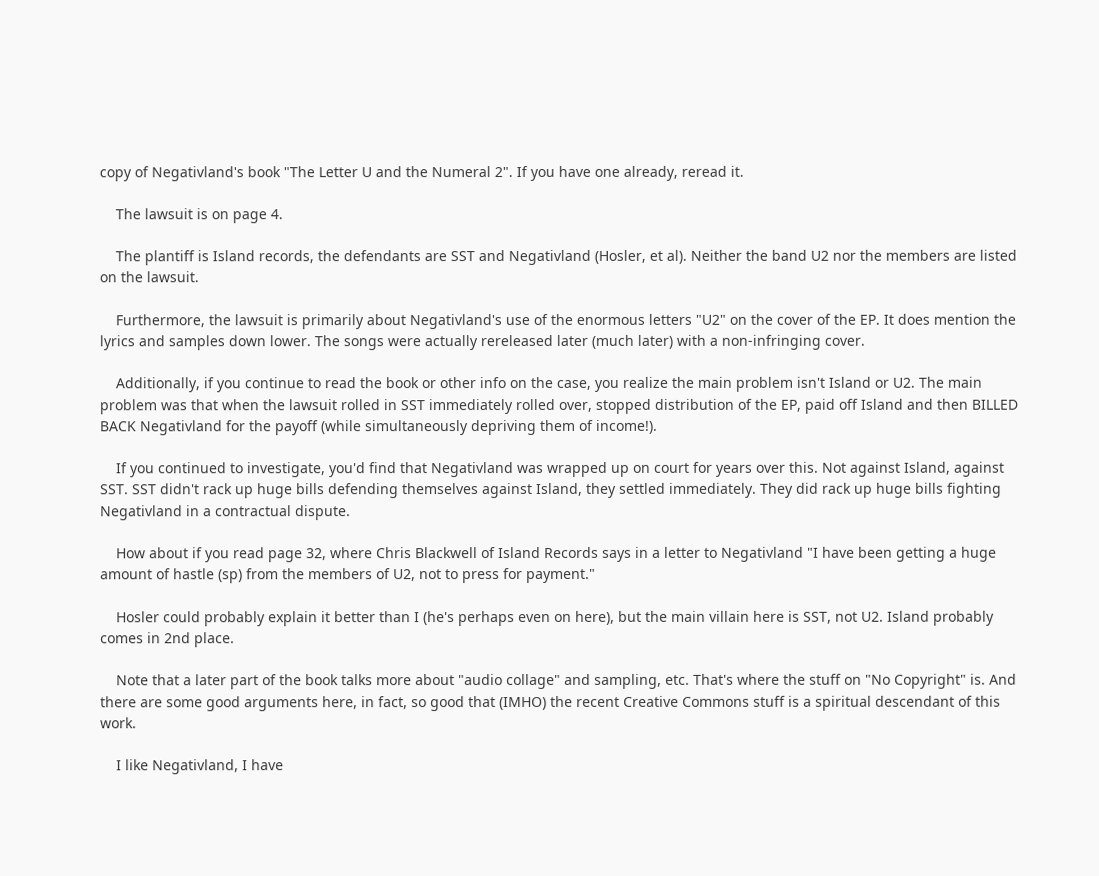copy of Negativland's book "The Letter U and the Numeral 2". If you have one already, reread it.

    The lawsuit is on page 4.

    The plantiff is Island records, the defendants are SST and Negativland (Hosler, et al). Neither the band U2 nor the members are listed on the lawsuit.

    Furthermore, the lawsuit is primarily about Negativland's use of the enormous letters "U2" on the cover of the EP. It does mention the lyrics and samples down lower. The songs were actually rereleased later (much later) with a non-infringing cover.

    Additionally, if you continue to read the book or other info on the case, you realize the main problem isn't Island or U2. The main problem was that when the lawsuit rolled in SST immediately rolled over, stopped distribution of the EP, paid off Island and then BILLED BACK Negativland for the payoff (while simultaneously depriving them of income!).

    If you continued to investigate, you'd find that Negativland was wrapped up on court for years over this. Not against Island, against SST. SST didn't rack up huge bills defending themselves against Island, they settled immediately. They did rack up huge bills fighting Negativland in a contractual dispute.

    How about if you read page 32, where Chris Blackwell of Island Records says in a letter to Negativland "I have been getting a huge amount of hastle (sp) from the members of U2, not to press for payment."

    Hosler could probably explain it better than I (he's perhaps even on here), but the main villain here is SST, not U2. Island probably comes in 2nd place.

    Note that a later part of the book talks more about "audio collage" and sampling, etc. That's where the stuff on "No Copyright" is. And there are some good arguments here, in fact, so good that (IMHO) the recent Creative Commons stuff is a spiritual descendant of this work.

    I like Negativland, I have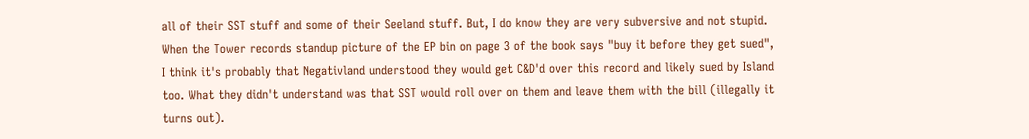all of their SST stuff and some of their Seeland stuff. But, I do know they are very subversive and not stupid. When the Tower records standup picture of the EP bin on page 3 of the book says "buy it before they get sued", I think it's probably that Negativland understood they would get C&D'd over this record and likely sued by Island too. What they didn't understand was that SST would roll over on them and leave them with the bill (illegally it turns out).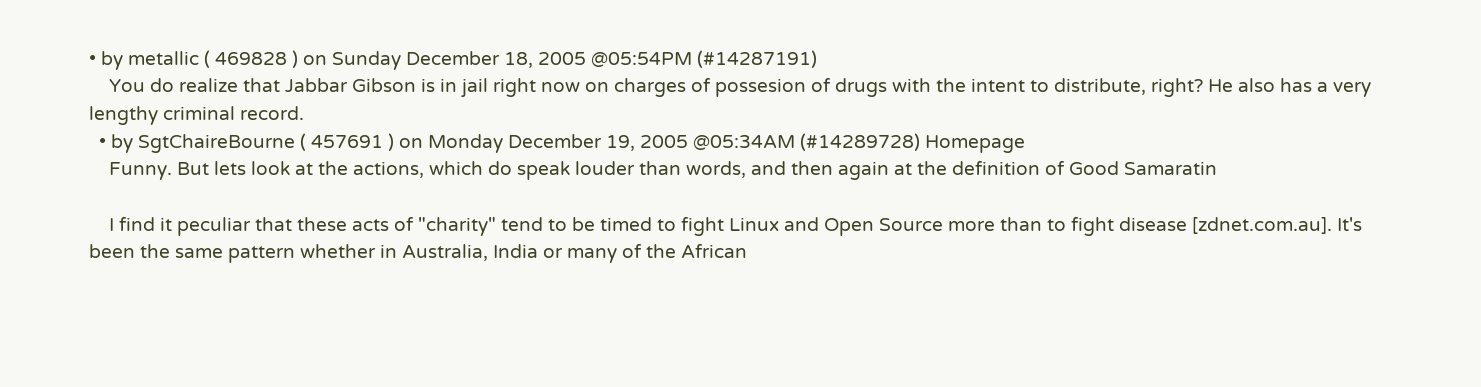• by metallic ( 469828 ) on Sunday December 18, 2005 @05:54PM (#14287191)
    You do realize that Jabbar Gibson is in jail right now on charges of possesion of drugs with the intent to distribute, right? He also has a very lengthy criminal record.
  • by SgtChaireBourne ( 457691 ) on Monday December 19, 2005 @05:34AM (#14289728) Homepage
    Funny. But lets look at the actions, which do speak louder than words, and then again at the definition of Good Samaratin

    I find it peculiar that these acts of "charity" tend to be timed to fight Linux and Open Source more than to fight disease [zdnet.com.au]. It's been the same pattern whether in Australia, India or many of the African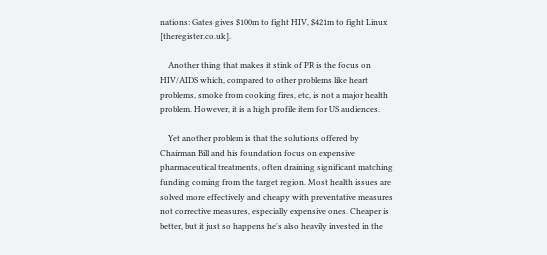nations: Gates gives $100m to fight HIV, $421m to fight Linux [theregister.co.uk].

    Another thing that makes it stink of PR is the focus on HIV/AIDS which, compared to other problems like heart problems, smoke from cooking fires, etc, is not a major health problem. However, it is a high profile item for US audiences.

    Yet another problem is that the solutions offered by Chairman Bill and his foundation focus on expensive pharmaceutical treatments, often draining significant matching funding coming from the target region. Most health issues are solved more effectively and cheapy with preventative measures not corrective measures, especially expensive ones. Cheaper is better, but it just so happens he's also heavily invested in the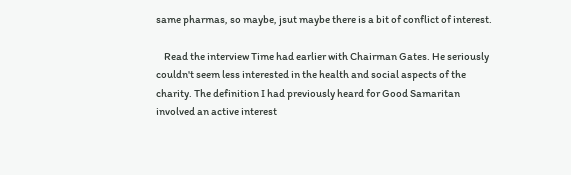same pharmas, so maybe, jsut maybe there is a bit of conflict of interest.

    Read the interview Time had earlier with Chairman Gates. He seriously couldn't seem less interested in the health and social aspects of the charity. The definition I had previously heard for Good Samaritan involved an active interest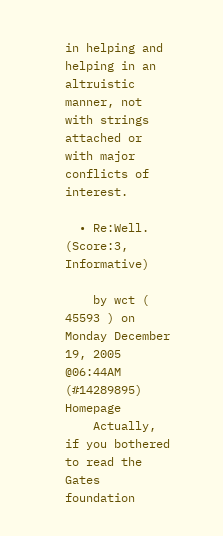in helping and helping in an altruistic manner, not with strings attached or with major conflicts of interest.

  • Re:Well. (Score:3, Informative)

    by wct ( 45593 ) on Monday December 19, 2005 @06:44AM (#14289895) Homepage
    Actually, if you bothered to read the Gates foundation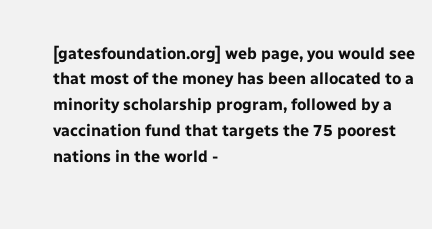[gatesfoundation.org] web page, you would see that most of the money has been allocated to a minority scholarship program, followed by a vaccination fund that targets the 75 poorest nations in the world -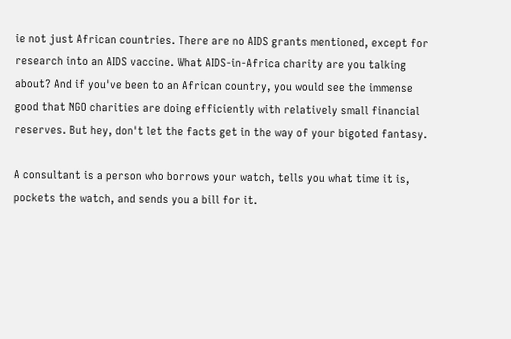ie not just African countries. There are no AIDS grants mentioned, except for research into an AIDS vaccine. What AIDS-in-Africa charity are you talking about? And if you've been to an African country, you would see the immense good that NGO charities are doing efficiently with relatively small financial reserves. But hey, don't let the facts get in the way of your bigoted fantasy.

A consultant is a person who borrows your watch, tells you what time it is, pockets the watch, and sends you a bill for it.